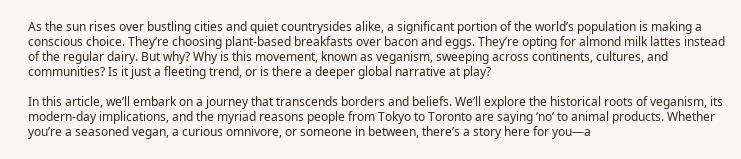As the sun rises over bustling cities and quiet countrysides alike, a significant portion of the world’s population is making a conscious choice. They’re choosing plant-based breakfasts over bacon and eggs. They’re opting for almond milk lattes instead of the regular dairy. But why? Why is this movement, known as veganism, sweeping across continents, cultures, and communities? Is it just a fleeting trend, or is there a deeper global narrative at play?

In this article, we’ll embark on a journey that transcends borders and beliefs. We’ll explore the historical roots of veganism, its modern-day implications, and the myriad reasons people from Tokyo to Toronto are saying ‘no’ to animal products. Whether you’re a seasoned vegan, a curious omnivore, or someone in between, there’s a story here for you—a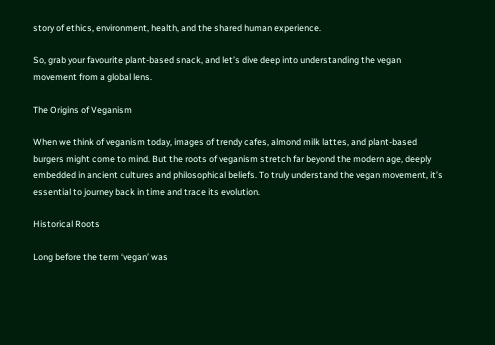story of ethics, environment, health, and the shared human experience.

So, grab your favourite plant-based snack, and let’s dive deep into understanding the vegan movement from a global lens.

The Origins of Veganism

When we think of veganism today, images of trendy cafes, almond milk lattes, and plant-based burgers might come to mind. But the roots of veganism stretch far beyond the modern age, deeply embedded in ancient cultures and philosophical beliefs. To truly understand the vegan movement, it’s essential to journey back in time and trace its evolution.

Historical Roots

Long before the term ‘vegan’ was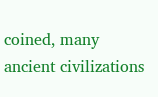coined, many ancient civilizations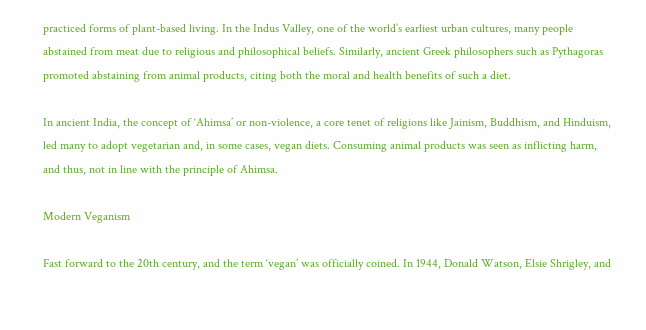practiced forms of plant-based living. In the Indus Valley, one of the world’s earliest urban cultures, many people abstained from meat due to religious and philosophical beliefs. Similarly, ancient Greek philosophers such as Pythagoras promoted abstaining from animal products, citing both the moral and health benefits of such a diet.

In ancient India, the concept of ‘Ahimsa’ or non-violence, a core tenet of religions like Jainism, Buddhism, and Hinduism, led many to adopt vegetarian and, in some cases, vegan diets. Consuming animal products was seen as inflicting harm, and thus, not in line with the principle of Ahimsa.

Modern Veganism

Fast forward to the 20th century, and the term ‘vegan’ was officially coined. In 1944, Donald Watson, Elsie Shrigley, and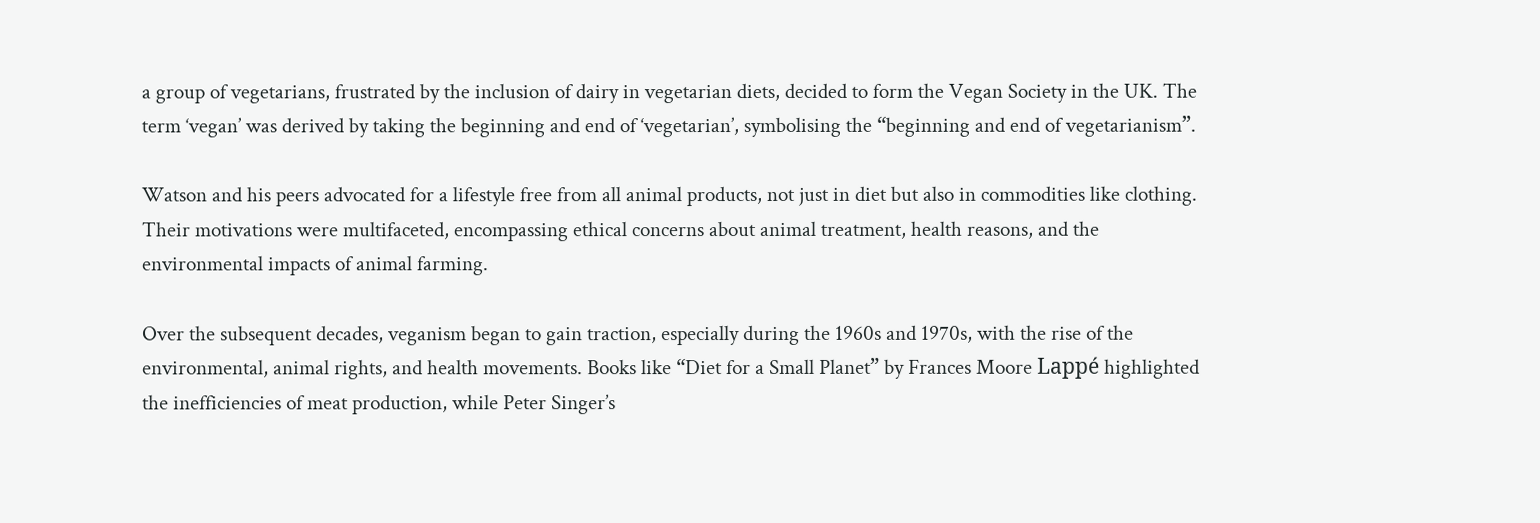a group of vegetarians, frustrated by the inclusion of dairy in vegetarian diets, decided to form the Vegan Society in the UK. The term ‘vegan’ was derived by taking the beginning and end of ‘vegetarian’, symbolising the “beginning and end of vegetarianism”.

Watson and his peers advocated for a lifestyle free from all animal products, not just in diet but also in commodities like clothing. Their motivations were multifaceted, encompassing ethical concerns about animal treatment, health reasons, and the environmental impacts of animal farming.

Over the subsequent decades, veganism began to gain traction, especially during the 1960s and 1970s, with the rise of the environmental, animal rights, and health movements. Books like “Diet for a Small Planet” by Frances Moore Lappé highlighted the inefficiencies of meat production, while Peter Singer’s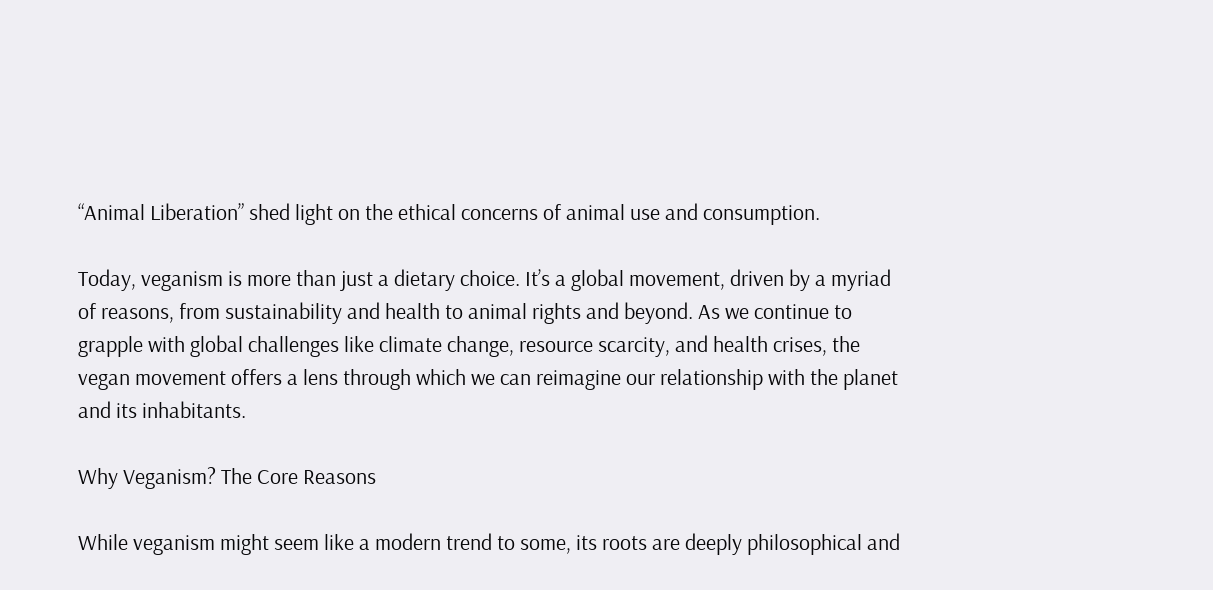“Animal Liberation” shed light on the ethical concerns of animal use and consumption.

Today, veganism is more than just a dietary choice. It’s a global movement, driven by a myriad of reasons, from sustainability and health to animal rights and beyond. As we continue to grapple with global challenges like climate change, resource scarcity, and health crises, the vegan movement offers a lens through which we can reimagine our relationship with the planet and its inhabitants.

Why Veganism? The Core Reasons

While veganism might seem like a modern trend to some, its roots are deeply philosophical and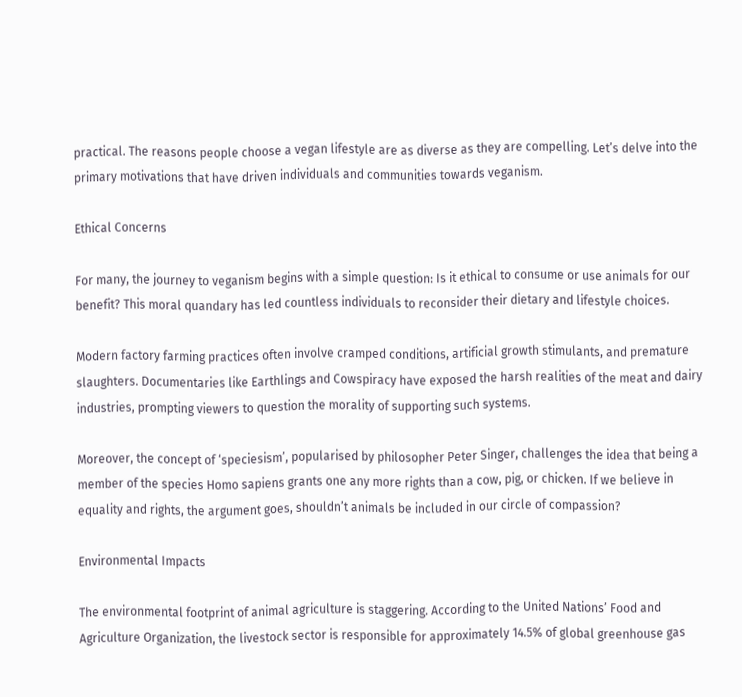practical. The reasons people choose a vegan lifestyle are as diverse as they are compelling. Let’s delve into the primary motivations that have driven individuals and communities towards veganism.

Ethical Concerns

For many, the journey to veganism begins with a simple question: Is it ethical to consume or use animals for our benefit? This moral quandary has led countless individuals to reconsider their dietary and lifestyle choices.

Modern factory farming practices often involve cramped conditions, artificial growth stimulants, and premature slaughters. Documentaries like Earthlings and Cowspiracy have exposed the harsh realities of the meat and dairy industries, prompting viewers to question the morality of supporting such systems.

Moreover, the concept of ‘speciesism’, popularised by philosopher Peter Singer, challenges the idea that being a member of the species Homo sapiens grants one any more rights than a cow, pig, or chicken. If we believe in equality and rights, the argument goes, shouldn’t animals be included in our circle of compassion?

Environmental Impacts

The environmental footprint of animal agriculture is staggering. According to the United Nations’ Food and Agriculture Organization, the livestock sector is responsible for approximately 14.5% of global greenhouse gas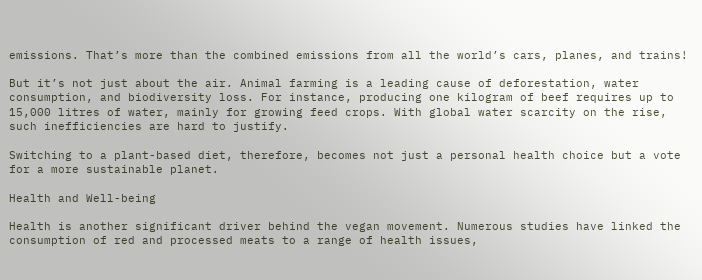emissions. That’s more than the combined emissions from all the world’s cars, planes, and trains!

But it’s not just about the air. Animal farming is a leading cause of deforestation, water consumption, and biodiversity loss. For instance, producing one kilogram of beef requires up to 15,000 litres of water, mainly for growing feed crops. With global water scarcity on the rise, such inefficiencies are hard to justify.

Switching to a plant-based diet, therefore, becomes not just a personal health choice but a vote for a more sustainable planet.

Health and Well-being

Health is another significant driver behind the vegan movement. Numerous studies have linked the consumption of red and processed meats to a range of health issues,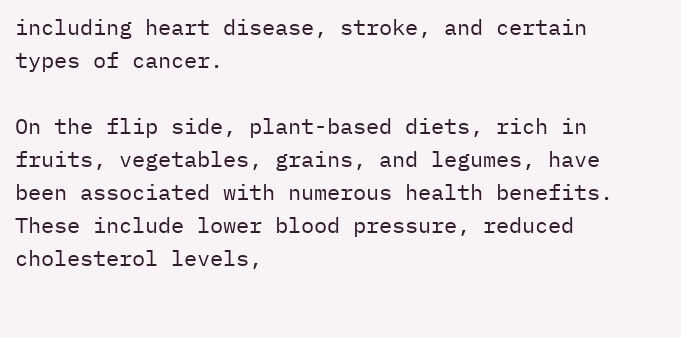including heart disease, stroke, and certain types of cancer.

On the flip side, plant-based diets, rich in fruits, vegetables, grains, and legumes, have been associated with numerous health benefits. These include lower blood pressure, reduced cholesterol levels,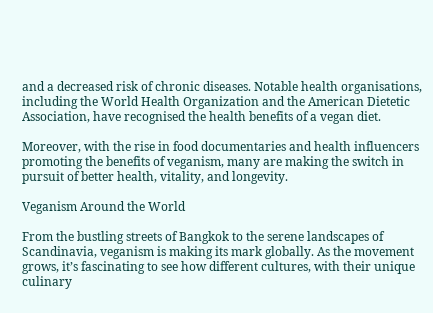and a decreased risk of chronic diseases. Notable health organisations, including the World Health Organization and the American Dietetic Association, have recognised the health benefits of a vegan diet.

Moreover, with the rise in food documentaries and health influencers promoting the benefits of veganism, many are making the switch in pursuit of better health, vitality, and longevity.

Veganism Around the World

From the bustling streets of Bangkok to the serene landscapes of Scandinavia, veganism is making its mark globally. As the movement grows, it’s fascinating to see how different cultures, with their unique culinary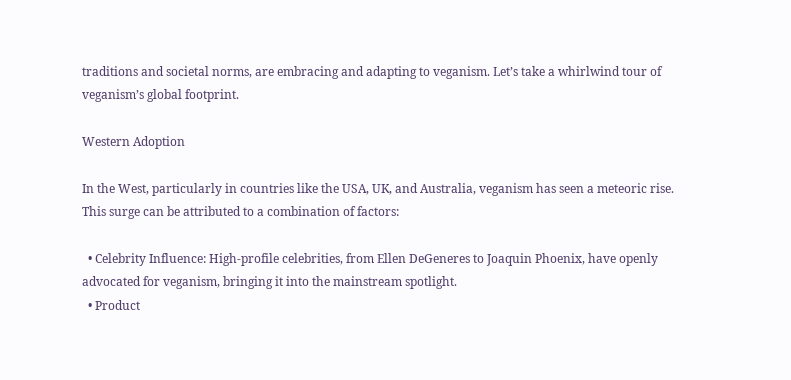traditions and societal norms, are embracing and adapting to veganism. Let’s take a whirlwind tour of veganism’s global footprint.

Western Adoption

In the West, particularly in countries like the USA, UK, and Australia, veganism has seen a meteoric rise. This surge can be attributed to a combination of factors:

  • Celebrity Influence: High-profile celebrities, from Ellen DeGeneres to Joaquin Phoenix, have openly advocated for veganism, bringing it into the mainstream spotlight.
  • Product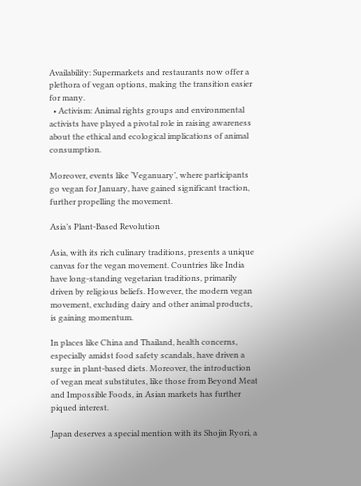Availability: Supermarkets and restaurants now offer a plethora of vegan options, making the transition easier for many.
  • Activism: Animal rights groups and environmental activists have played a pivotal role in raising awareness about the ethical and ecological implications of animal consumption.

Moreover, events like ‘Veganuary’, where participants go vegan for January, have gained significant traction, further propelling the movement.

Asia’s Plant-Based Revolution

Asia, with its rich culinary traditions, presents a unique canvas for the vegan movement. Countries like India have long-standing vegetarian traditions, primarily driven by religious beliefs. However, the modern vegan movement, excluding dairy and other animal products, is gaining momentum.

In places like China and Thailand, health concerns, especially amidst food safety scandals, have driven a surge in plant-based diets. Moreover, the introduction of vegan meat substitutes, like those from Beyond Meat and Impossible Foods, in Asian markets has further piqued interest.

Japan deserves a special mention with its Shojin Ryori, a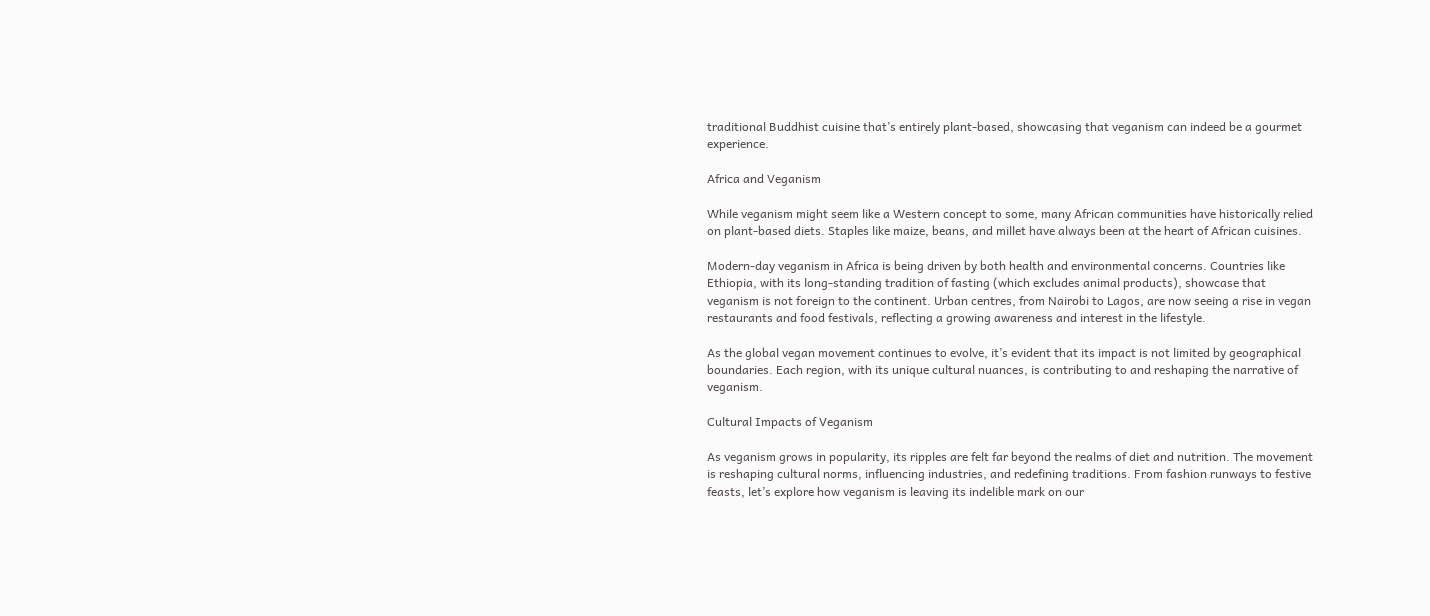traditional Buddhist cuisine that’s entirely plant-based, showcasing that veganism can indeed be a gourmet experience.

Africa and Veganism

While veganism might seem like a Western concept to some, many African communities have historically relied on plant-based diets. Staples like maize, beans, and millet have always been at the heart of African cuisines.

Modern-day veganism in Africa is being driven by both health and environmental concerns. Countries like Ethiopia, with its long-standing tradition of fasting (which excludes animal products), showcase that veganism is not foreign to the continent. Urban centres, from Nairobi to Lagos, are now seeing a rise in vegan restaurants and food festivals, reflecting a growing awareness and interest in the lifestyle.

As the global vegan movement continues to evolve, it’s evident that its impact is not limited by geographical boundaries. Each region, with its unique cultural nuances, is contributing to and reshaping the narrative of veganism.

Cultural Impacts of Veganism

As veganism grows in popularity, its ripples are felt far beyond the realms of diet and nutrition. The movement is reshaping cultural norms, influencing industries, and redefining traditions. From fashion runways to festive feasts, let’s explore how veganism is leaving its indelible mark on our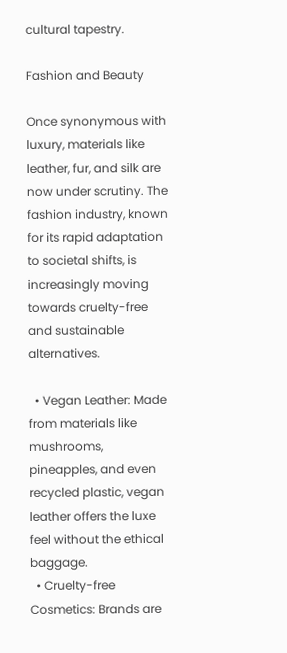cultural tapestry.

Fashion and Beauty

Once synonymous with luxury, materials like leather, fur, and silk are now under scrutiny. The fashion industry, known for its rapid adaptation to societal shifts, is increasingly moving towards cruelty-free and sustainable alternatives.

  • Vegan Leather: Made from materials like mushrooms, pineapples, and even recycled plastic, vegan leather offers the luxe feel without the ethical baggage.
  • Cruelty-free Cosmetics: Brands are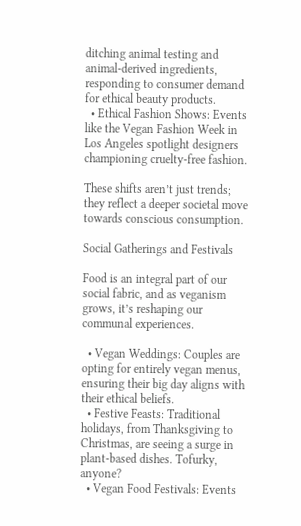ditching animal testing and animal-derived ingredients, responding to consumer demand for ethical beauty products.
  • Ethical Fashion Shows: Events like the Vegan Fashion Week in Los Angeles spotlight designers championing cruelty-free fashion.

These shifts aren’t just trends; they reflect a deeper societal move towards conscious consumption.

Social Gatherings and Festivals

Food is an integral part of our social fabric, and as veganism grows, it’s reshaping our communal experiences.

  • Vegan Weddings: Couples are opting for entirely vegan menus, ensuring their big day aligns with their ethical beliefs.
  • Festive Feasts: Traditional holidays, from Thanksgiving to Christmas, are seeing a surge in plant-based dishes. Tofurky, anyone?
  • Vegan Food Festivals: Events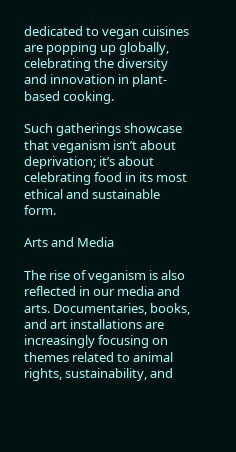dedicated to vegan cuisines are popping up globally, celebrating the diversity and innovation in plant-based cooking.

Such gatherings showcase that veganism isn’t about deprivation; it’s about celebrating food in its most ethical and sustainable form.

Arts and Media

The rise of veganism is also reflected in our media and arts. Documentaries, books, and art installations are increasingly focusing on themes related to animal rights, sustainability, and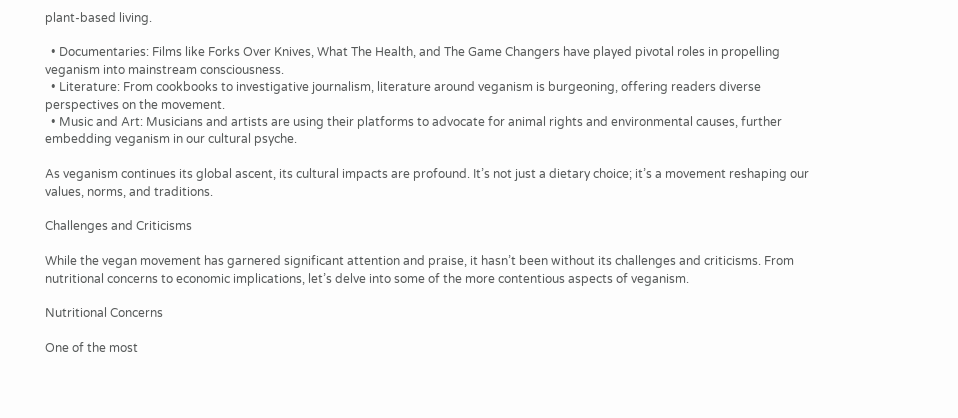plant-based living.

  • Documentaries: Films like Forks Over Knives, What The Health, and The Game Changers have played pivotal roles in propelling veganism into mainstream consciousness.
  • Literature: From cookbooks to investigative journalism, literature around veganism is burgeoning, offering readers diverse perspectives on the movement.
  • Music and Art: Musicians and artists are using their platforms to advocate for animal rights and environmental causes, further embedding veganism in our cultural psyche.

As veganism continues its global ascent, its cultural impacts are profound. It’s not just a dietary choice; it’s a movement reshaping our values, norms, and traditions.

Challenges and Criticisms

While the vegan movement has garnered significant attention and praise, it hasn’t been without its challenges and criticisms. From nutritional concerns to economic implications, let’s delve into some of the more contentious aspects of veganism.

Nutritional Concerns

One of the most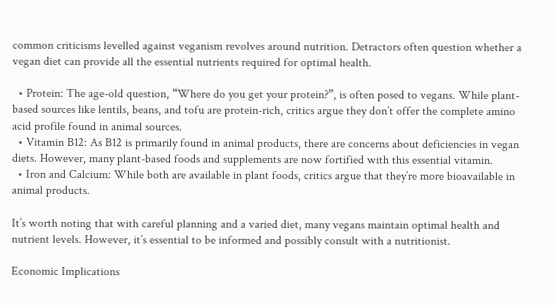common criticisms levelled against veganism revolves around nutrition. Detractors often question whether a vegan diet can provide all the essential nutrients required for optimal health.

  • Protein: The age-old question, “Where do you get your protein?”, is often posed to vegans. While plant-based sources like lentils, beans, and tofu are protein-rich, critics argue they don’t offer the complete amino acid profile found in animal sources.
  • Vitamin B12: As B12 is primarily found in animal products, there are concerns about deficiencies in vegan diets. However, many plant-based foods and supplements are now fortified with this essential vitamin.
  • Iron and Calcium: While both are available in plant foods, critics argue that they’re more bioavailable in animal products.

It’s worth noting that with careful planning and a varied diet, many vegans maintain optimal health and nutrient levels. However, it’s essential to be informed and possibly consult with a nutritionist.

Economic Implications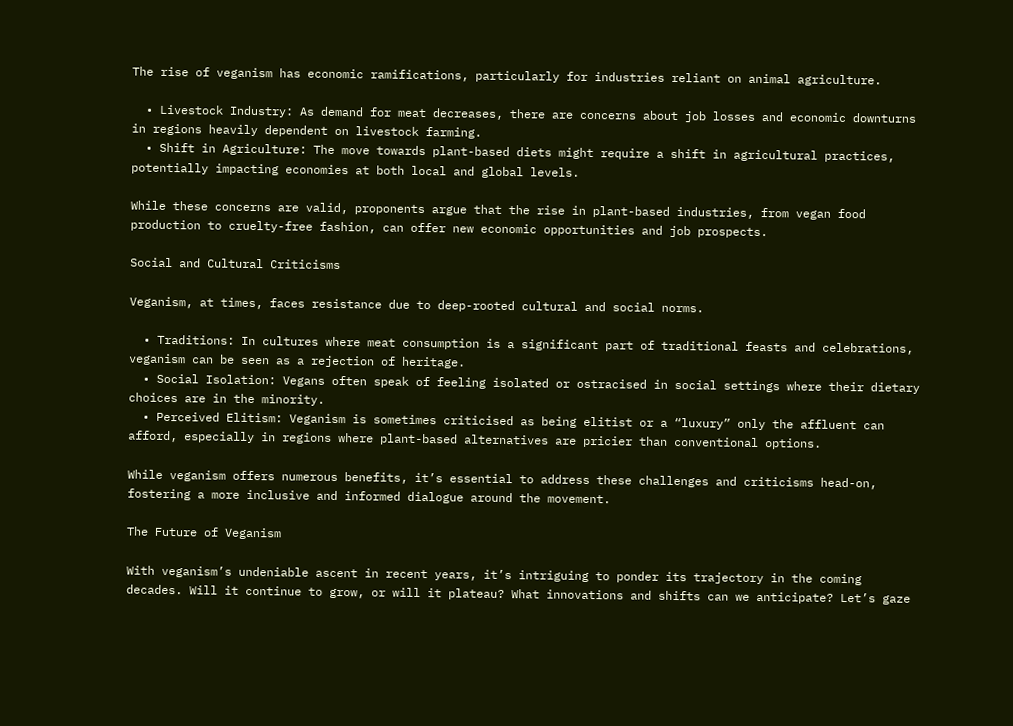The rise of veganism has economic ramifications, particularly for industries reliant on animal agriculture.

  • Livestock Industry: As demand for meat decreases, there are concerns about job losses and economic downturns in regions heavily dependent on livestock farming.
  • Shift in Agriculture: The move towards plant-based diets might require a shift in agricultural practices, potentially impacting economies at both local and global levels.

While these concerns are valid, proponents argue that the rise in plant-based industries, from vegan food production to cruelty-free fashion, can offer new economic opportunities and job prospects.

Social and Cultural Criticisms

Veganism, at times, faces resistance due to deep-rooted cultural and social norms.

  • Traditions: In cultures where meat consumption is a significant part of traditional feasts and celebrations, veganism can be seen as a rejection of heritage.
  • Social Isolation: Vegans often speak of feeling isolated or ostracised in social settings where their dietary choices are in the minority.
  • Perceived Elitism: Veganism is sometimes criticised as being elitist or a “luxury” only the affluent can afford, especially in regions where plant-based alternatives are pricier than conventional options.

While veganism offers numerous benefits, it’s essential to address these challenges and criticisms head-on, fostering a more inclusive and informed dialogue around the movement.

The Future of Veganism

With veganism’s undeniable ascent in recent years, it’s intriguing to ponder its trajectory in the coming decades. Will it continue to grow, or will it plateau? What innovations and shifts can we anticipate? Let’s gaze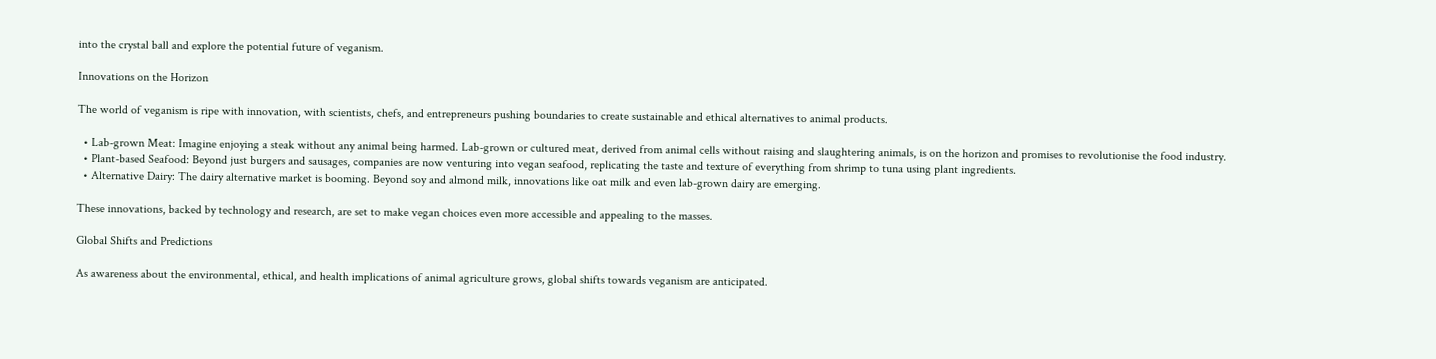into the crystal ball and explore the potential future of veganism.

Innovations on the Horizon

The world of veganism is ripe with innovation, with scientists, chefs, and entrepreneurs pushing boundaries to create sustainable and ethical alternatives to animal products.

  • Lab-grown Meat: Imagine enjoying a steak without any animal being harmed. Lab-grown or cultured meat, derived from animal cells without raising and slaughtering animals, is on the horizon and promises to revolutionise the food industry.
  • Plant-based Seafood: Beyond just burgers and sausages, companies are now venturing into vegan seafood, replicating the taste and texture of everything from shrimp to tuna using plant ingredients.
  • Alternative Dairy: The dairy alternative market is booming. Beyond soy and almond milk, innovations like oat milk and even lab-grown dairy are emerging.

These innovations, backed by technology and research, are set to make vegan choices even more accessible and appealing to the masses.

Global Shifts and Predictions

As awareness about the environmental, ethical, and health implications of animal agriculture grows, global shifts towards veganism are anticipated.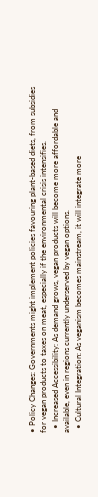• Policy Changes: Governments might implement policies favouring plant-based diets, from subsidies for vegan products to taxes on meat, especially if the environmental crisis intensifies.
  • Increased Accessibility: As demand grows, vegan products will become more affordable and available, even in regions currently underserved by vegan options.
  • Cultural Integration: As veganism becomes mainstream, it will integrate more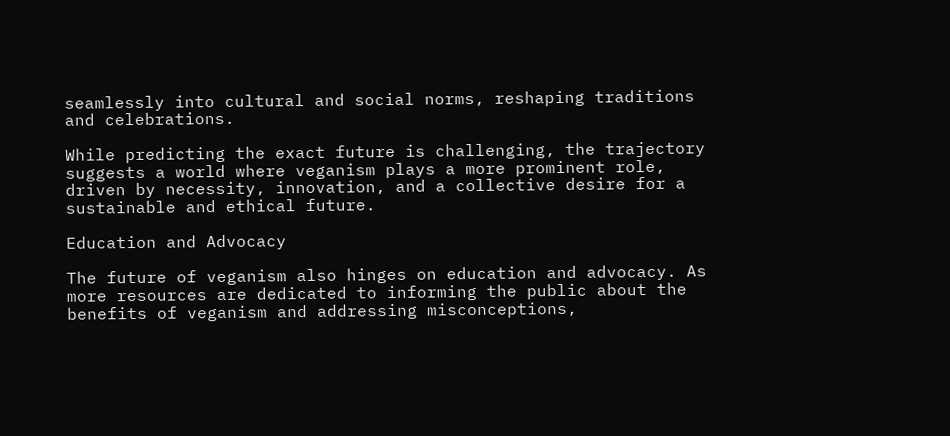seamlessly into cultural and social norms, reshaping traditions and celebrations.

While predicting the exact future is challenging, the trajectory suggests a world where veganism plays a more prominent role, driven by necessity, innovation, and a collective desire for a sustainable and ethical future.

Education and Advocacy

The future of veganism also hinges on education and advocacy. As more resources are dedicated to informing the public about the benefits of veganism and addressing misconceptions,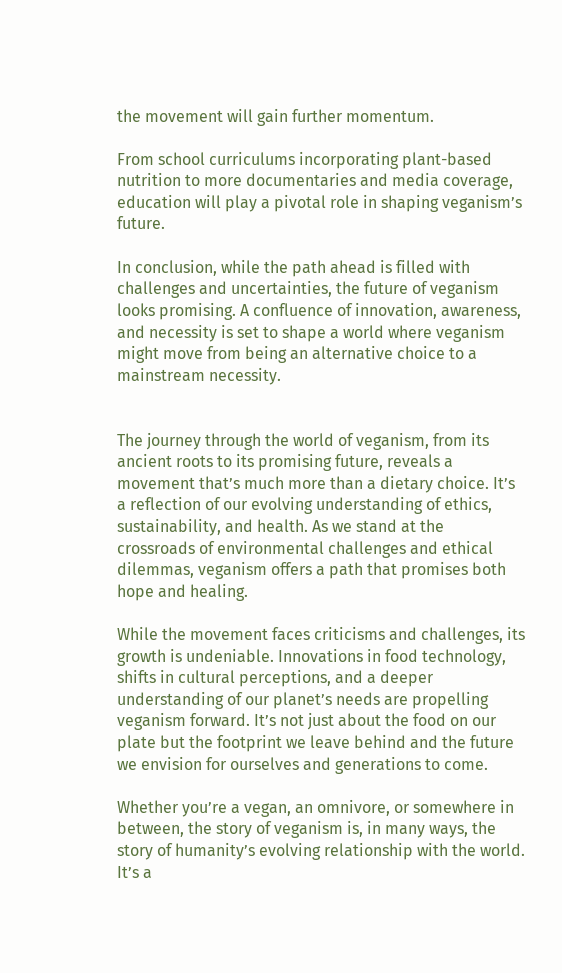the movement will gain further momentum.

From school curriculums incorporating plant-based nutrition to more documentaries and media coverage, education will play a pivotal role in shaping veganism’s future.

In conclusion, while the path ahead is filled with challenges and uncertainties, the future of veganism looks promising. A confluence of innovation, awareness, and necessity is set to shape a world where veganism might move from being an alternative choice to a mainstream necessity.


The journey through the world of veganism, from its ancient roots to its promising future, reveals a movement that’s much more than a dietary choice. It’s a reflection of our evolving understanding of ethics, sustainability, and health. As we stand at the crossroads of environmental challenges and ethical dilemmas, veganism offers a path that promises both hope and healing.

While the movement faces criticisms and challenges, its growth is undeniable. Innovations in food technology, shifts in cultural perceptions, and a deeper understanding of our planet’s needs are propelling veganism forward. It’s not just about the food on our plate but the footprint we leave behind and the future we envision for ourselves and generations to come.

Whether you’re a vegan, an omnivore, or somewhere in between, the story of veganism is, in many ways, the story of humanity’s evolving relationship with the world. It’s a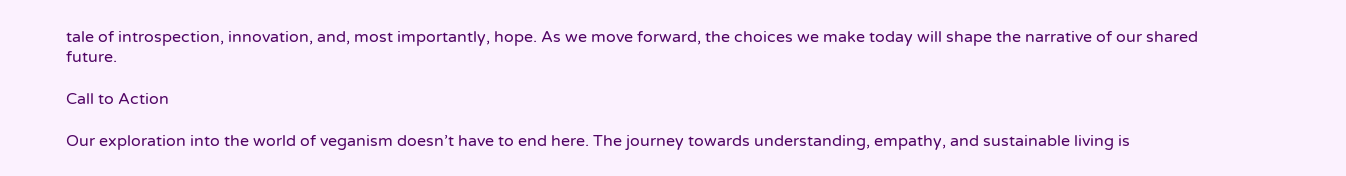tale of introspection, innovation, and, most importantly, hope. As we move forward, the choices we make today will shape the narrative of our shared future.

Call to Action

Our exploration into the world of veganism doesn’t have to end here. The journey towards understanding, empathy, and sustainable living is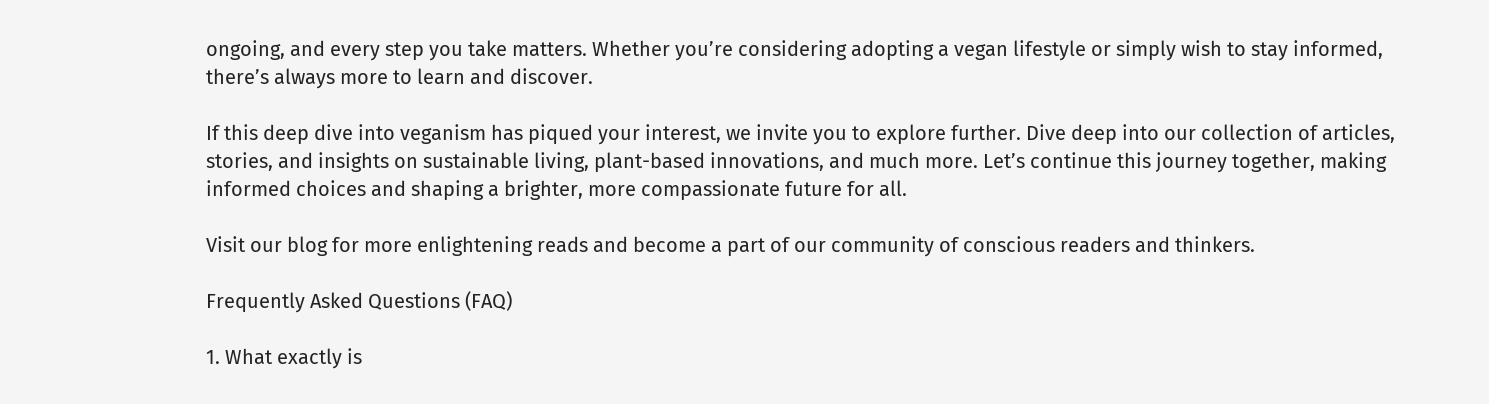ongoing, and every step you take matters. Whether you’re considering adopting a vegan lifestyle or simply wish to stay informed, there’s always more to learn and discover.

If this deep dive into veganism has piqued your interest, we invite you to explore further. Dive deep into our collection of articles, stories, and insights on sustainable living, plant-based innovations, and much more. Let’s continue this journey together, making informed choices and shaping a brighter, more compassionate future for all.

Visit our blog for more enlightening reads and become a part of our community of conscious readers and thinkers.

Frequently Asked Questions (FAQ)

1. What exactly is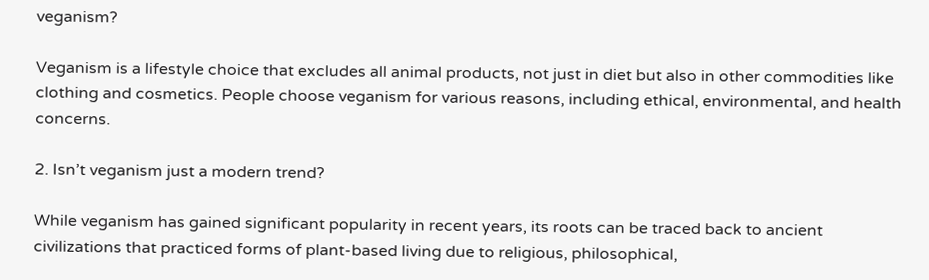veganism?

Veganism is a lifestyle choice that excludes all animal products, not just in diet but also in other commodities like clothing and cosmetics. People choose veganism for various reasons, including ethical, environmental, and health concerns.

2. Isn’t veganism just a modern trend?

While veganism has gained significant popularity in recent years, its roots can be traced back to ancient civilizations that practiced forms of plant-based living due to religious, philosophical,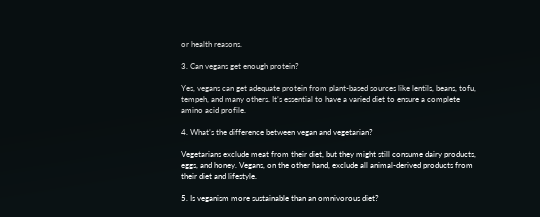or health reasons.

3. Can vegans get enough protein?

Yes, vegans can get adequate protein from plant-based sources like lentils, beans, tofu, tempeh, and many others. It’s essential to have a varied diet to ensure a complete amino acid profile.

4. What’s the difference between vegan and vegetarian?

Vegetarians exclude meat from their diet, but they might still consume dairy products, eggs, and honey. Vegans, on the other hand, exclude all animal-derived products from their diet and lifestyle.

5. Is veganism more sustainable than an omnivorous diet?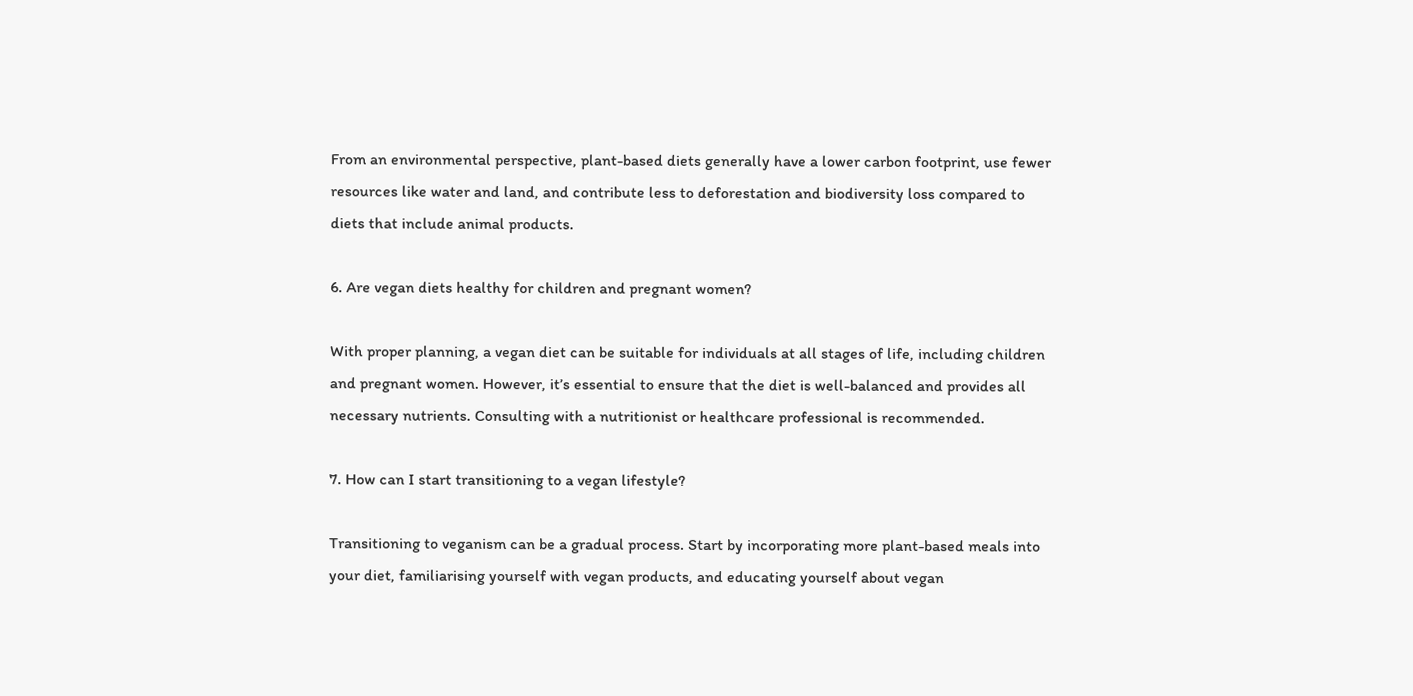From an environmental perspective, plant-based diets generally have a lower carbon footprint, use fewer resources like water and land, and contribute less to deforestation and biodiversity loss compared to diets that include animal products.

6. Are vegan diets healthy for children and pregnant women?

With proper planning, a vegan diet can be suitable for individuals at all stages of life, including children and pregnant women. However, it’s essential to ensure that the diet is well-balanced and provides all necessary nutrients. Consulting with a nutritionist or healthcare professional is recommended.

7. How can I start transitioning to a vegan lifestyle?

Transitioning to veganism can be a gradual process. Start by incorporating more plant-based meals into your diet, familiarising yourself with vegan products, and educating yourself about vegan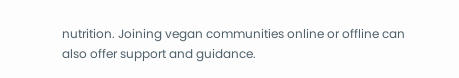nutrition. Joining vegan communities online or offline can also offer support and guidance.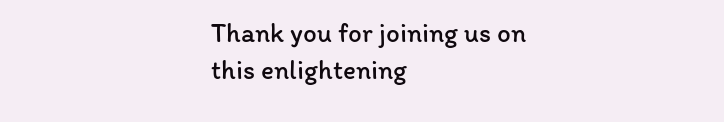Thank you for joining us on this enlightening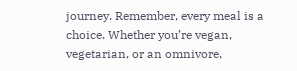journey. Remember, every meal is a choice. Whether you’re vegan, vegetarian, or an omnivore,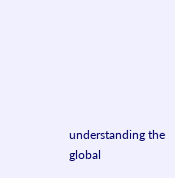understanding the global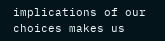implications of our choices makes us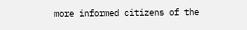more informed citizens of the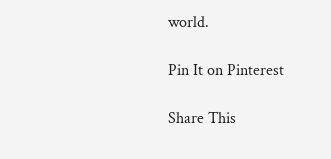world.

Pin It on Pinterest

Share This